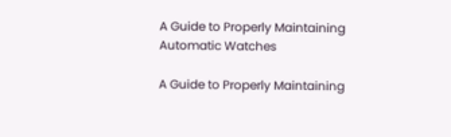A Guide to Properly Maintaining Automatic Watches

A Guide to Properly Maintaining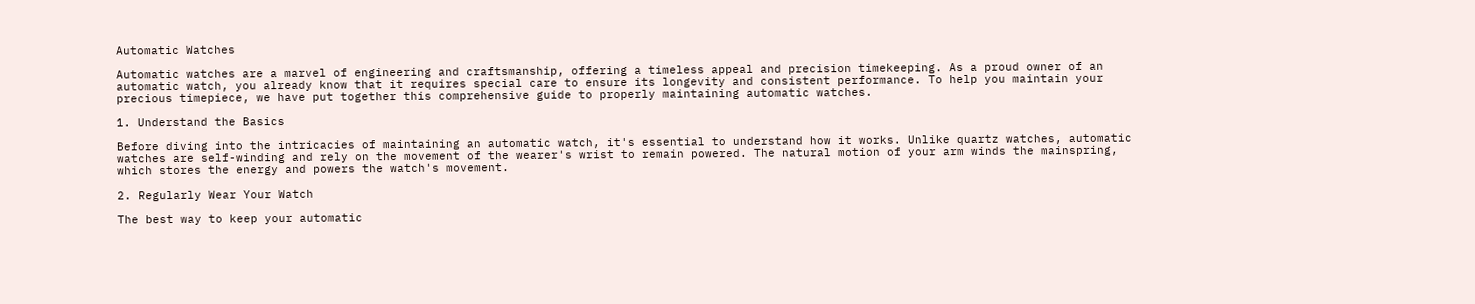Automatic Watches

Automatic watches are a marvel of engineering and craftsmanship, offering a timeless appeal and precision timekeeping. As a proud owner of an automatic watch, you already know that it requires special care to ensure its longevity and consistent performance. To help you maintain your precious timepiece, we have put together this comprehensive guide to properly maintaining automatic watches.

1. Understand the Basics

Before diving into the intricacies of maintaining an automatic watch, it's essential to understand how it works. Unlike quartz watches, automatic watches are self-winding and rely on the movement of the wearer's wrist to remain powered. The natural motion of your arm winds the mainspring, which stores the energy and powers the watch's movement.

2. Regularly Wear Your Watch

The best way to keep your automatic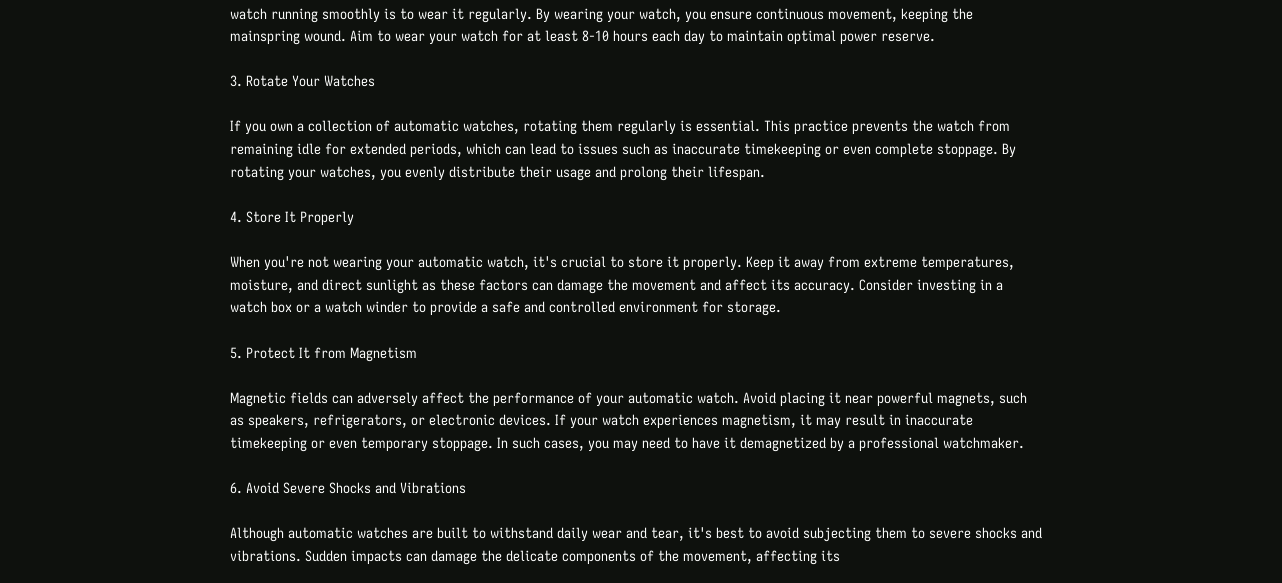watch running smoothly is to wear it regularly. By wearing your watch, you ensure continuous movement, keeping the mainspring wound. Aim to wear your watch for at least 8-10 hours each day to maintain optimal power reserve.

3. Rotate Your Watches

If you own a collection of automatic watches, rotating them regularly is essential. This practice prevents the watch from remaining idle for extended periods, which can lead to issues such as inaccurate timekeeping or even complete stoppage. By rotating your watches, you evenly distribute their usage and prolong their lifespan.

4. Store It Properly

When you're not wearing your automatic watch, it's crucial to store it properly. Keep it away from extreme temperatures, moisture, and direct sunlight as these factors can damage the movement and affect its accuracy. Consider investing in a watch box or a watch winder to provide a safe and controlled environment for storage.

5. Protect It from Magnetism

Magnetic fields can adversely affect the performance of your automatic watch. Avoid placing it near powerful magnets, such as speakers, refrigerators, or electronic devices. If your watch experiences magnetism, it may result in inaccurate timekeeping or even temporary stoppage. In such cases, you may need to have it demagnetized by a professional watchmaker.

6. Avoid Severe Shocks and Vibrations

Although automatic watches are built to withstand daily wear and tear, it's best to avoid subjecting them to severe shocks and vibrations. Sudden impacts can damage the delicate components of the movement, affecting its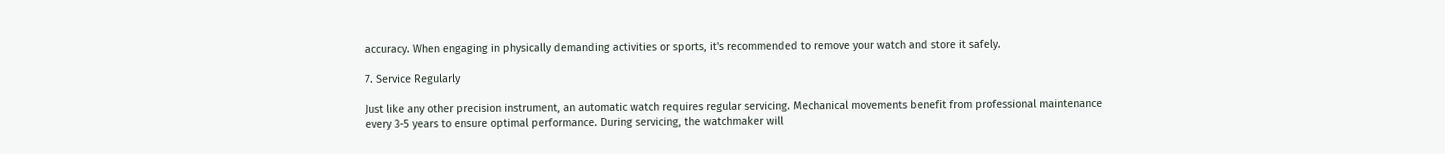accuracy. When engaging in physically demanding activities or sports, it's recommended to remove your watch and store it safely.

7. Service Regularly

Just like any other precision instrument, an automatic watch requires regular servicing. Mechanical movements benefit from professional maintenance every 3-5 years to ensure optimal performance. During servicing, the watchmaker will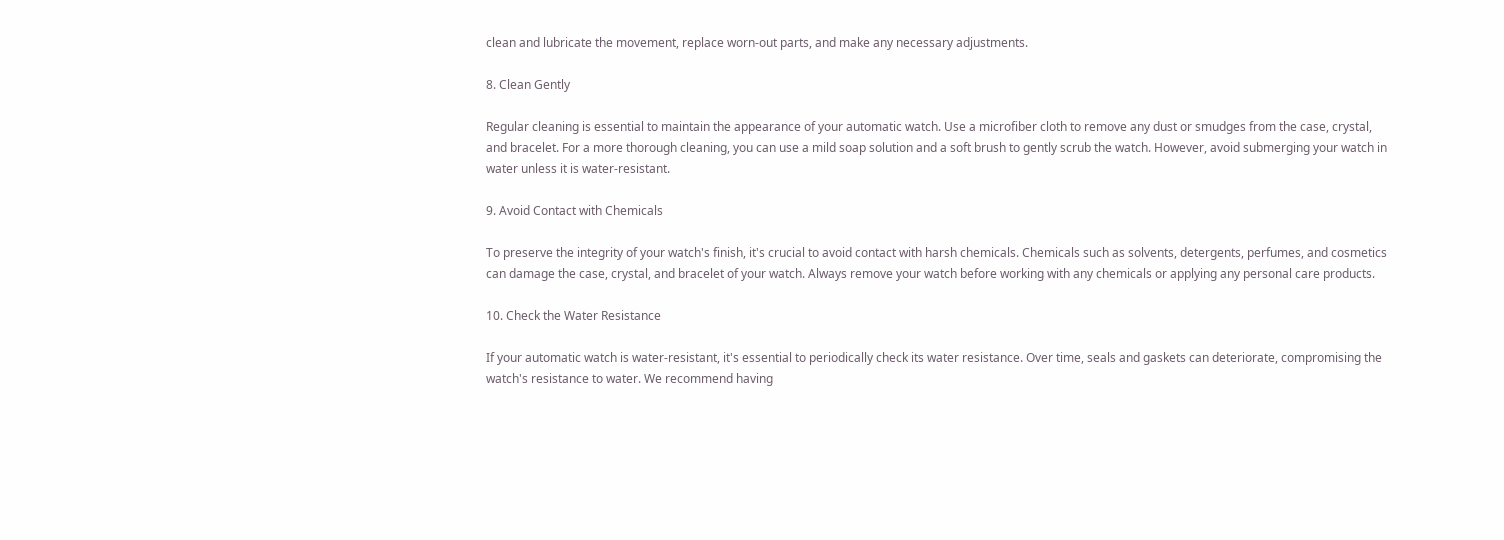clean and lubricate the movement, replace worn-out parts, and make any necessary adjustments.

8. Clean Gently

Regular cleaning is essential to maintain the appearance of your automatic watch. Use a microfiber cloth to remove any dust or smudges from the case, crystal, and bracelet. For a more thorough cleaning, you can use a mild soap solution and a soft brush to gently scrub the watch. However, avoid submerging your watch in water unless it is water-resistant.

9. Avoid Contact with Chemicals

To preserve the integrity of your watch's finish, it's crucial to avoid contact with harsh chemicals. Chemicals such as solvents, detergents, perfumes, and cosmetics can damage the case, crystal, and bracelet of your watch. Always remove your watch before working with any chemicals or applying any personal care products.

10. Check the Water Resistance

If your automatic watch is water-resistant, it's essential to periodically check its water resistance. Over time, seals and gaskets can deteriorate, compromising the watch's resistance to water. We recommend having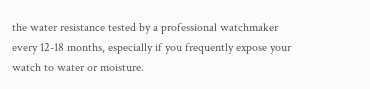the water resistance tested by a professional watchmaker every 12-18 months, especially if you frequently expose your watch to water or moisture.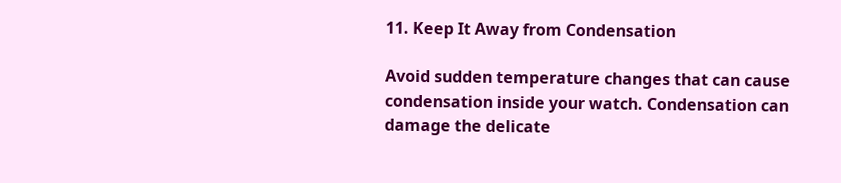11. Keep It Away from Condensation

Avoid sudden temperature changes that can cause condensation inside your watch. Condensation can damage the delicate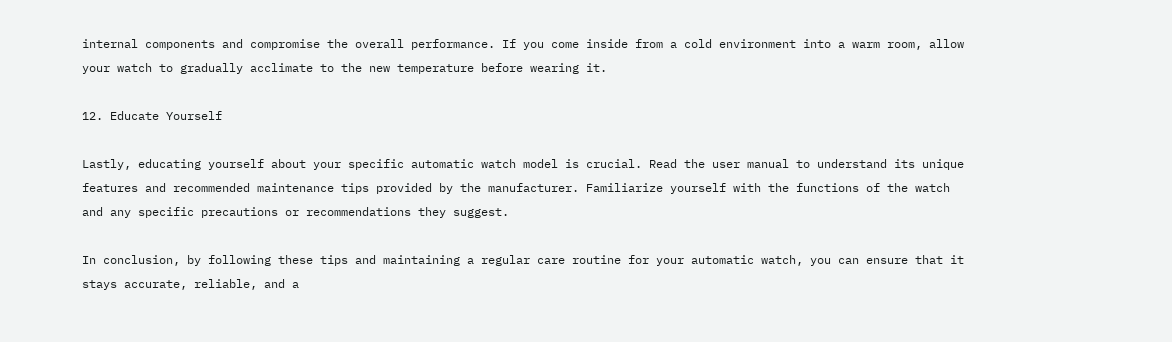internal components and compromise the overall performance. If you come inside from a cold environment into a warm room, allow your watch to gradually acclimate to the new temperature before wearing it.

12. Educate Yourself

Lastly, educating yourself about your specific automatic watch model is crucial. Read the user manual to understand its unique features and recommended maintenance tips provided by the manufacturer. Familiarize yourself with the functions of the watch and any specific precautions or recommendations they suggest.

In conclusion, by following these tips and maintaining a regular care routine for your automatic watch, you can ensure that it stays accurate, reliable, and a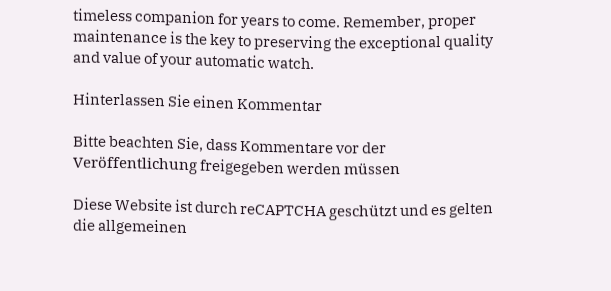timeless companion for years to come. Remember, proper maintenance is the key to preserving the exceptional quality and value of your automatic watch.

Hinterlassen Sie einen Kommentar

Bitte beachten Sie, dass Kommentare vor der Veröffentlichung freigegeben werden müssen

Diese Website ist durch reCAPTCHA geschützt und es gelten die allgemeinen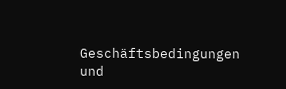Geschäftsbedingungen und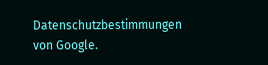Datenschutzbestimmungen von Google.